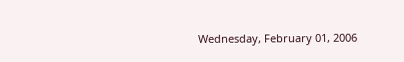Wednesday, February 01, 2006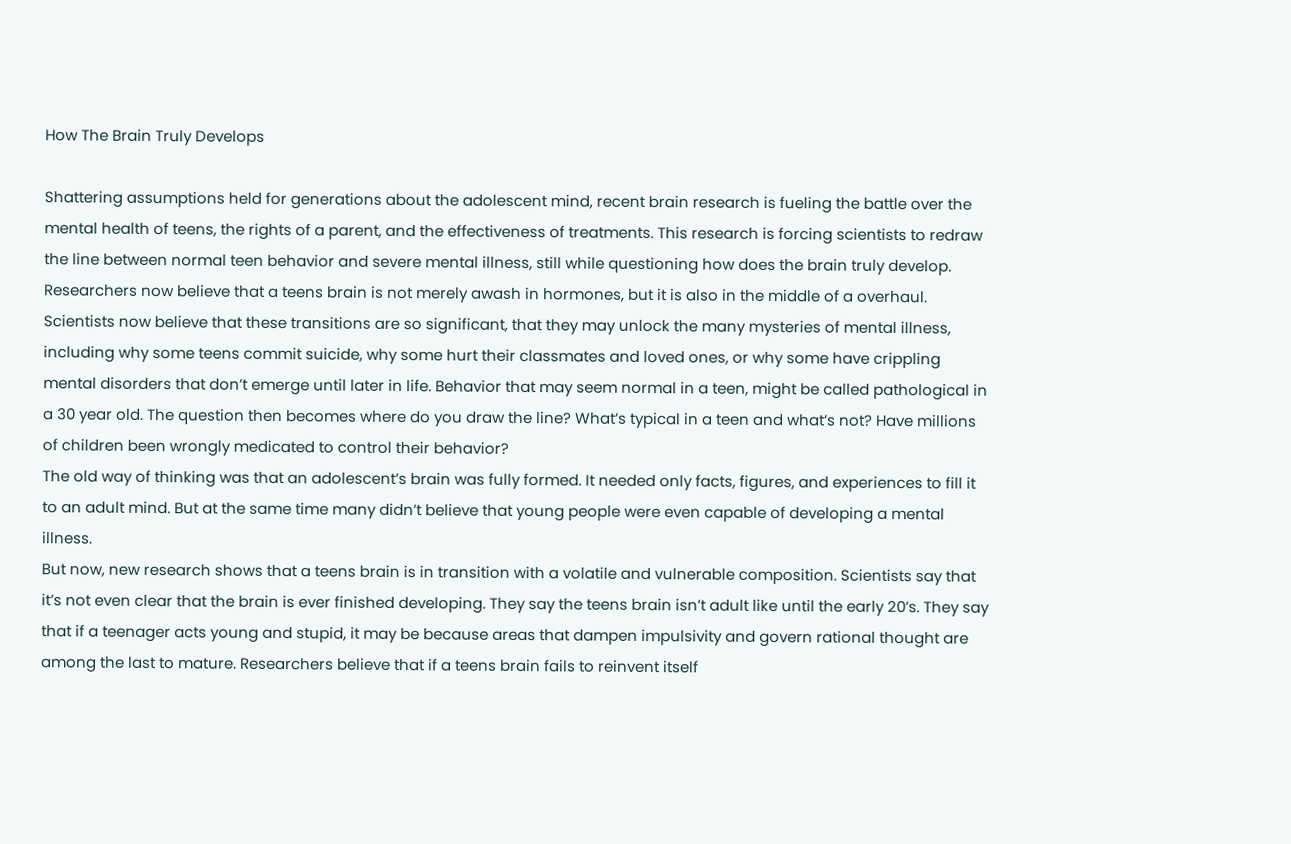How The Brain Truly Develops

Shattering assumptions held for generations about the adolescent mind, recent brain research is fueling the battle over the mental health of teens, the rights of a parent, and the effectiveness of treatments. This research is forcing scientists to redraw the line between normal teen behavior and severe mental illness, still while questioning how does the brain truly develop.
Researchers now believe that a teens brain is not merely awash in hormones, but it is also in the middle of a overhaul. Scientists now believe that these transitions are so significant, that they may unlock the many mysteries of mental illness, including why some teens commit suicide, why some hurt their classmates and loved ones, or why some have crippling mental disorders that don’t emerge until later in life. Behavior that may seem normal in a teen, might be called pathological in a 30 year old. The question then becomes where do you draw the line? What’s typical in a teen and what’s not? Have millions of children been wrongly medicated to control their behavior?
The old way of thinking was that an adolescent’s brain was fully formed. It needed only facts, figures, and experiences to fill it to an adult mind. But at the same time many didn’t believe that young people were even capable of developing a mental illness.
But now, new research shows that a teens brain is in transition with a volatile and vulnerable composition. Scientists say that it’s not even clear that the brain is ever finished developing. They say the teens brain isn’t adult like until the early 20’s. They say that if a teenager acts young and stupid, it may be because areas that dampen impulsivity and govern rational thought are among the last to mature. Researchers believe that if a teens brain fails to reinvent itself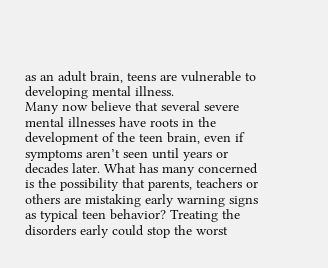as an adult brain, teens are vulnerable to developing mental illness.
Many now believe that several severe mental illnesses have roots in the development of the teen brain, even if symptoms aren’t seen until years or decades later. What has many concerned is the possibility that parents, teachers or others are mistaking early warning signs as typical teen behavior? Treating the disorders early could stop the worst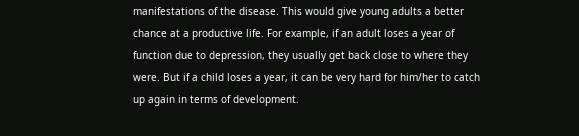manifestations of the disease. This would give young adults a better chance at a productive life. For example, if an adult loses a year of function due to depression, they usually get back close to where they were. But if a child loses a year, it can be very hard for him/her to catch up again in terms of development.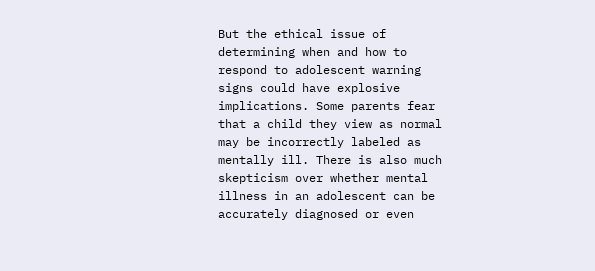But the ethical issue of determining when and how to respond to adolescent warning signs could have explosive implications. Some parents fear that a child they view as normal may be incorrectly labeled as mentally ill. There is also much skepticism over whether mental illness in an adolescent can be accurately diagnosed or even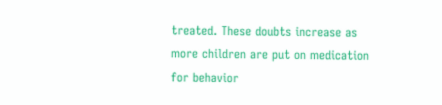treated. These doubts increase as more children are put on medication for behavior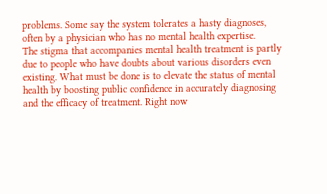problems. Some say the system tolerates a hasty diagnoses, often by a physician who has no mental health expertise.
The stigma that accompanies mental health treatment is partly due to people who have doubts about various disorders even existing. What must be done is to elevate the status of mental health by boosting public confidence in accurately diagnosing and the efficacy of treatment. Right now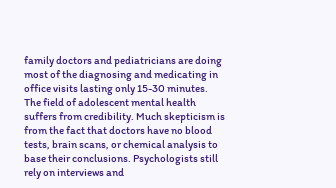family doctors and pediatricians are doing most of the diagnosing and medicating in office visits lasting only 15-30 minutes.
The field of adolescent mental health suffers from credibility. Much skepticism is from the fact that doctors have no blood tests, brain scans, or chemical analysis to base their conclusions. Psychologists still rely on interviews and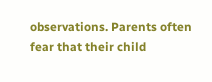observations. Parents often fear that their child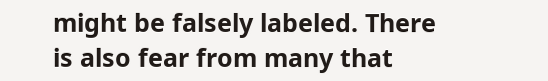might be falsely labeled. There is also fear from many that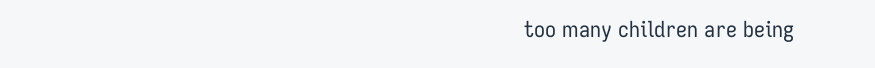too many children are being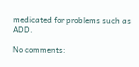medicated for problems such as ADD.

No comments: